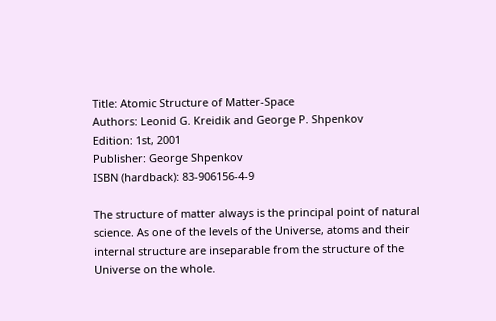Title: Atomic Structure of Matter-Space
Authors: Leonid G. Kreidik and George P. Shpenkov
Edition: 1st, 2001
Publisher: George Shpenkov
ISBN (hardback): 83-906156-4-9

The structure of matter always is the principal point of natural science. As one of the levels of the Universe, atoms and their internal structure are inseparable from the structure of the Universe on the whole.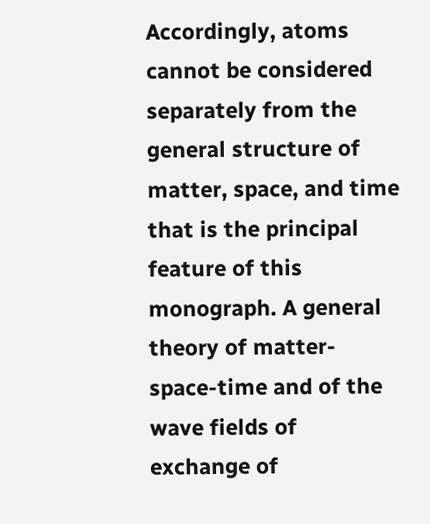Accordingly, atoms cannot be considered separately from the general structure of matter, space, and time that is the principal feature of this monograph. A general theory of matter-space-time and of the wave fields of exchange of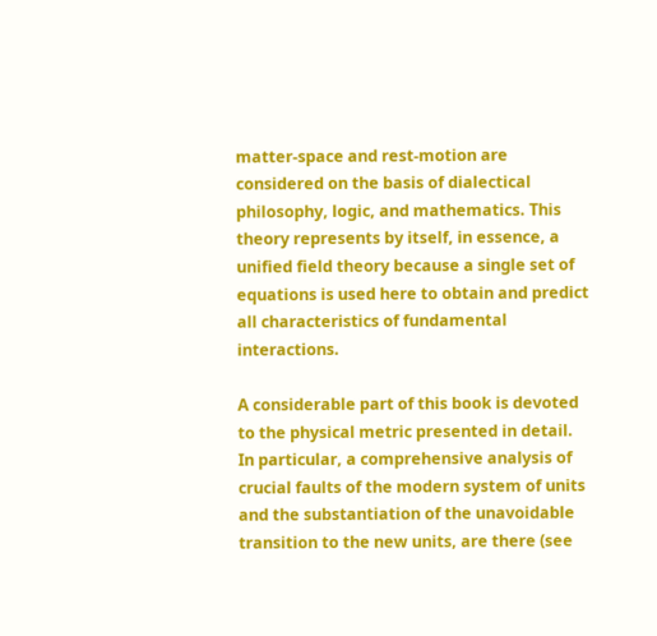matter-space and rest-motion are considered on the basis of dialectical philosophy, logic, and mathematics. This theory represents by itself, in essence, a unified field theory because a single set of equations is used here to obtain and predict all characteristics of fundamental interactions.

A considerable part of this book is devoted to the physical metric presented in detail. In particular, a comprehensive analysis of crucial faults of the modern system of units and the substantiation of the unavoidable transition to the new units, are there (see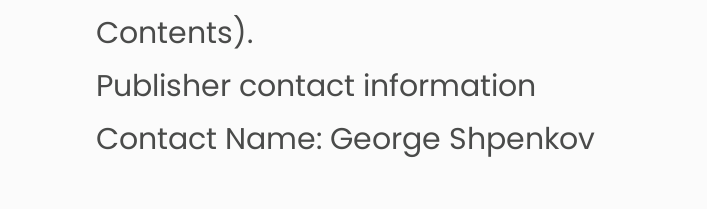Contents).
Publisher contact information
Contact Name: George Shpenkov